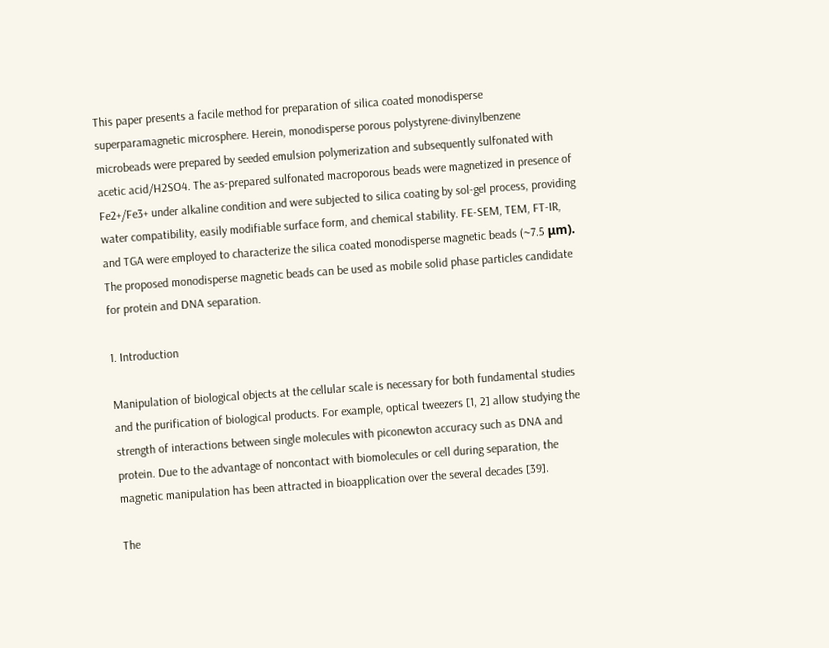This paper presents a facile method for preparation of silica coated monodisperse superparamagnetic microsphere. Herein, monodisperse porous polystyrene-divinylbenzene microbeads were prepared by seeded emulsion polymerization and subsequently sulfonated with acetic acid/H2SO4. The as-prepared sulfonated macroporous beads were magnetized in presence of Fe2+/Fe3+ under alkaline condition and were subjected to silica coating by sol-gel process, providing water compatibility, easily modifiable surface form, and chemical stability. FE-SEM, TEM, FT-IR, and TGA were employed to characterize the silica coated monodisperse magnetic beads (~7.5 μm). The proposed monodisperse magnetic beads can be used as mobile solid phase particles candidate for protein and DNA separation.

1. Introduction

Manipulation of biological objects at the cellular scale is necessary for both fundamental studies and the purification of biological products. For example, optical tweezers [1, 2] allow studying the strength of interactions between single molecules with piconewton accuracy such as DNA and protein. Due to the advantage of noncontact with biomolecules or cell during separation, the magnetic manipulation has been attracted in bioapplication over the several decades [39].

The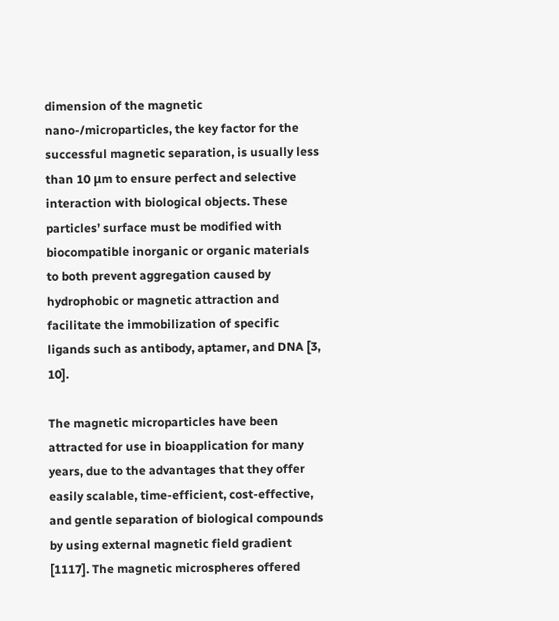dimension of the magnetic nano-/microparticles, the key factor for the successful magnetic separation, is usually less than 10 μm to ensure perfect and selective interaction with biological objects. These particles’ surface must be modified with biocompatible inorganic or organic materials to both prevent aggregation caused by hydrophobic or magnetic attraction and facilitate the immobilization of specific ligands such as antibody, aptamer, and DNA [3, 10].

The magnetic microparticles have been attracted for use in bioapplication for many years, due to the advantages that they offer easily scalable, time-efficient, cost-effective, and gentle separation of biological compounds by using external magnetic field gradient [1117]. The magnetic microspheres offered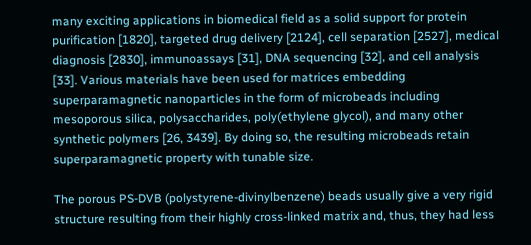many exciting applications in biomedical field as a solid support for protein purification [1820], targeted drug delivery [2124], cell separation [2527], medical diagnosis [2830], immunoassays [31], DNA sequencing [32], and cell analysis [33]. Various materials have been used for matrices embedding superparamagnetic nanoparticles in the form of microbeads including mesoporous silica, polysaccharides, poly(ethylene glycol), and many other synthetic polymers [26, 3439]. By doing so, the resulting microbeads retain superparamagnetic property with tunable size.

The porous PS-DVB (polystyrene-divinylbenzene) beads usually give a very rigid structure resulting from their highly cross-linked matrix and, thus, they had less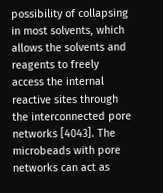possibility of collapsing in most solvents, which allows the solvents and reagents to freely access the internal reactive sites through the interconnected pore networks [4043]. The microbeads with pore networks can act as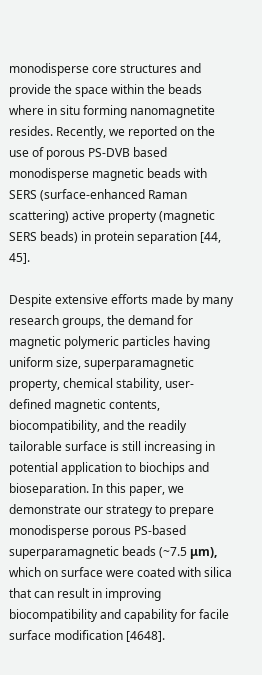monodisperse core structures and provide the space within the beads where in situ forming nanomagnetite resides. Recently, we reported on the use of porous PS-DVB based monodisperse magnetic beads with SERS (surface-enhanced Raman scattering) active property (magnetic SERS beads) in protein separation [44, 45].

Despite extensive efforts made by many research groups, the demand for magnetic polymeric particles having uniform size, superparamagnetic property, chemical stability, user-defined magnetic contents, biocompatibility, and the readily tailorable surface is still increasing in potential application to biochips and bioseparation. In this paper, we demonstrate our strategy to prepare monodisperse porous PS-based superparamagnetic beads (~7.5 μm), which on surface were coated with silica that can result in improving biocompatibility and capability for facile surface modification [4648].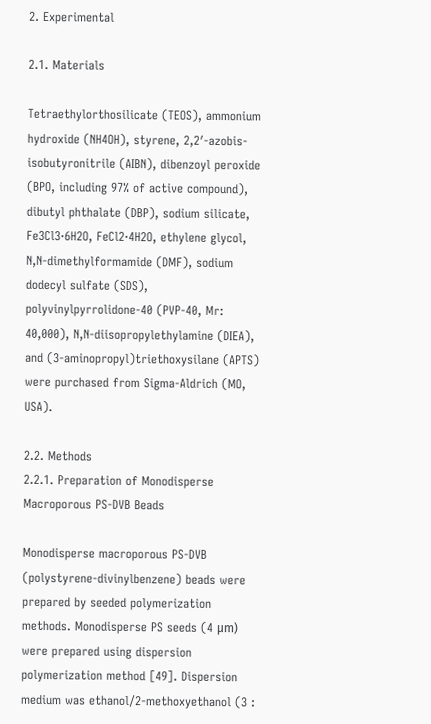2. Experimental

2.1. Materials

Tetraethylorthosilicate (TEOS), ammonium hydroxide (NH4OH), styrene, 2,2′-azobis-isobutyronitrile (AIBN), dibenzoyl peroxide (BPO, including 97% of active compound), dibutyl phthalate (DBP), sodium silicate, Fe3Cl3·6H2O, FeCl2·4H2O, ethylene glycol, N,N-dimethylformamide (DMF), sodium dodecyl sulfate (SDS), polyvinylpyrrolidone-40 (PVP-40, Mr: 40,000), N,N-diisopropylethylamine (DIEA), and (3-aminopropyl)triethoxysilane (APTS) were purchased from Sigma-Aldrich (MO, USA).

2.2. Methods
2.2.1. Preparation of Monodisperse Macroporous PS-DVB Beads

Monodisperse macroporous PS-DVB (polystyrene-divinylbenzene) beads were prepared by seeded polymerization methods. Monodisperse PS seeds (4 μm) were prepared using dispersion polymerization method [49]. Dispersion medium was ethanol/2-methoxyethanol (3 :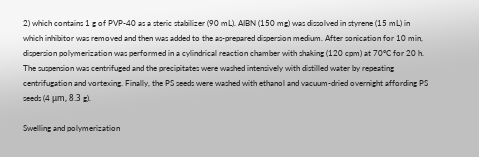2) which contains 1 g of PVP-40 as a steric stabilizer (90 mL). AIBN (150 mg) was dissolved in styrene (15 mL) in which inhibitor was removed and then was added to the as-prepared dispersion medium. After sonication for 10 min, dispersion polymerization was performed in a cylindrical reaction chamber with shaking (120 cpm) at 70°C for 20 h. The suspension was centrifuged and the precipitates were washed intensively with distilled water by repeating centrifugation and vortexing. Finally, the PS seeds were washed with ethanol and vacuum-dried overnight affording PS seeds (4 μm, 8.3 g).

Swelling and polymerization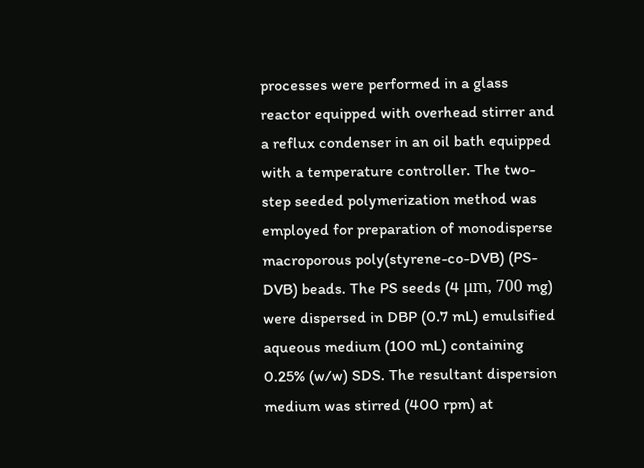processes were performed in a glass reactor equipped with overhead stirrer and a reflux condenser in an oil bath equipped with a temperature controller. The two-step seeded polymerization method was employed for preparation of monodisperse macroporous poly(styrene-co-DVB) (PS-DVB) beads. The PS seeds (4 μm, 700 mg) were dispersed in DBP (0.7 mL) emulsified aqueous medium (100 mL) containing 0.25% (w/w) SDS. The resultant dispersion medium was stirred (400 rpm) at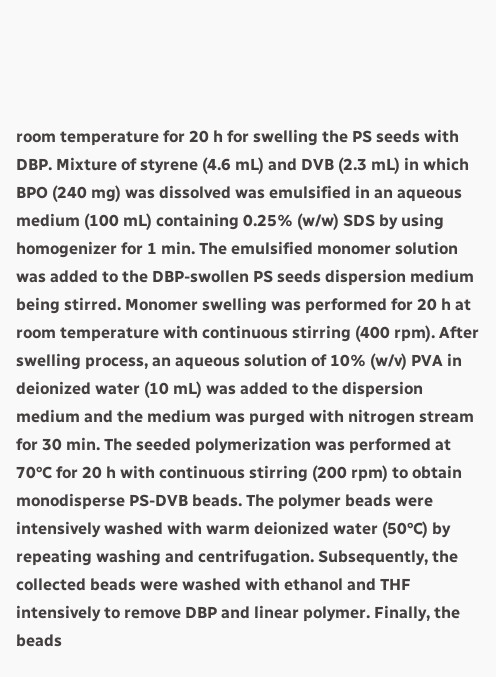room temperature for 20 h for swelling the PS seeds with DBP. Mixture of styrene (4.6 mL) and DVB (2.3 mL) in which BPO (240 mg) was dissolved was emulsified in an aqueous medium (100 mL) containing 0.25% (w/w) SDS by using homogenizer for 1 min. The emulsified monomer solution was added to the DBP-swollen PS seeds dispersion medium being stirred. Monomer swelling was performed for 20 h at room temperature with continuous stirring (400 rpm). After swelling process, an aqueous solution of 10% (w/v) PVA in deionized water (10 mL) was added to the dispersion medium and the medium was purged with nitrogen stream for 30 min. The seeded polymerization was performed at 70°C for 20 h with continuous stirring (200 rpm) to obtain monodisperse PS-DVB beads. The polymer beads were intensively washed with warm deionized water (50°C) by repeating washing and centrifugation. Subsequently, the collected beads were washed with ethanol and THF intensively to remove DBP and linear polymer. Finally, the beads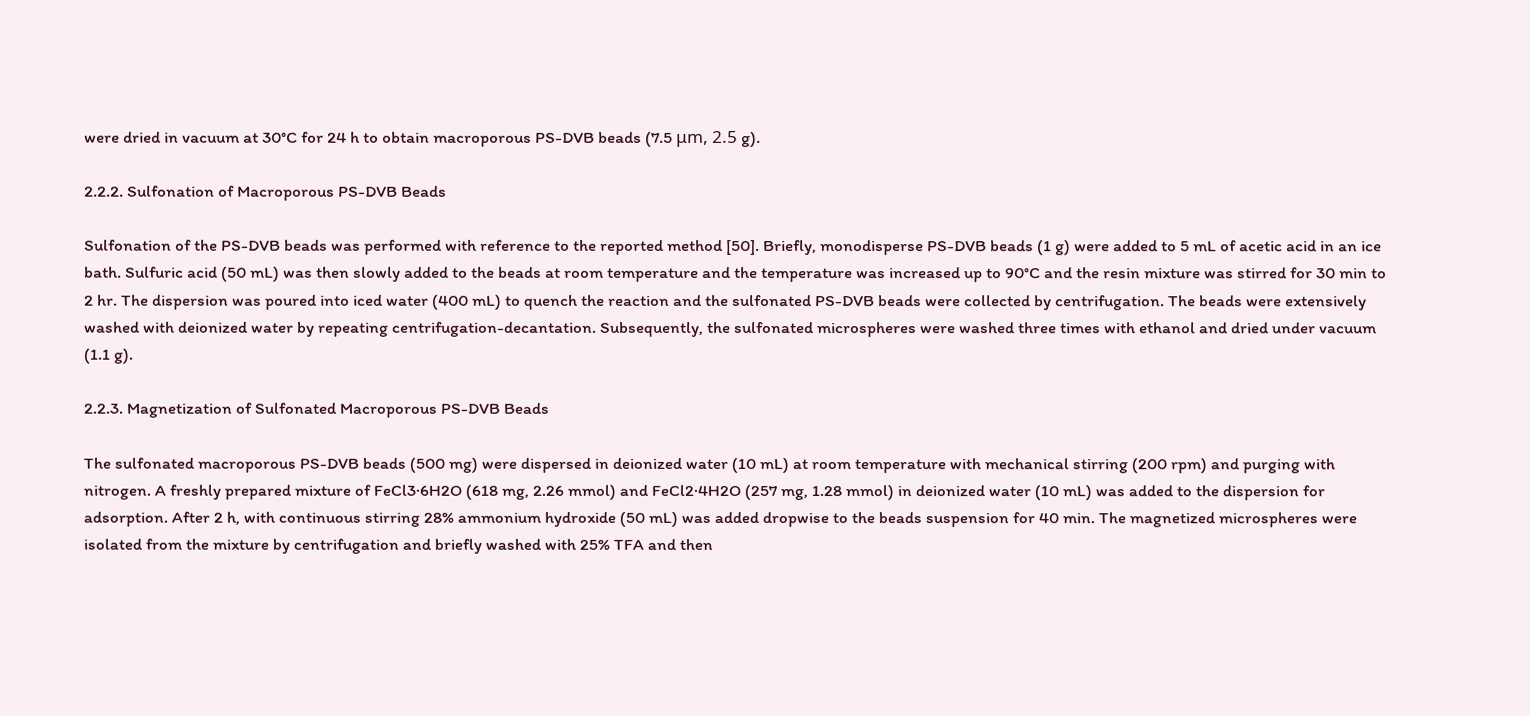were dried in vacuum at 30°C for 24 h to obtain macroporous PS-DVB beads (7.5 μm, 2.5 g).

2.2.2. Sulfonation of Macroporous PS-DVB Beads

Sulfonation of the PS-DVB beads was performed with reference to the reported method [50]. Briefly, monodisperse PS-DVB beads (1 g) were added to 5 mL of acetic acid in an ice bath. Sulfuric acid (50 mL) was then slowly added to the beads at room temperature and the temperature was increased up to 90°C and the resin mixture was stirred for 30 min to 2 hr. The dispersion was poured into iced water (400 mL) to quench the reaction and the sulfonated PS-DVB beads were collected by centrifugation. The beads were extensively washed with deionized water by repeating centrifugation-decantation. Subsequently, the sulfonated microspheres were washed three times with ethanol and dried under vacuum (1.1 g).

2.2.3. Magnetization of Sulfonated Macroporous PS-DVB Beads

The sulfonated macroporous PS-DVB beads (500 mg) were dispersed in deionized water (10 mL) at room temperature with mechanical stirring (200 rpm) and purging with nitrogen. A freshly prepared mixture of FeCl3·6H2O (618 mg, 2.26 mmol) and FeCl2·4H2O (257 mg, 1.28 mmol) in deionized water (10 mL) was added to the dispersion for adsorption. After 2 h, with continuous stirring 28% ammonium hydroxide (50 mL) was added dropwise to the beads suspension for 40 min. The magnetized microspheres were isolated from the mixture by centrifugation and briefly washed with 25% TFA and then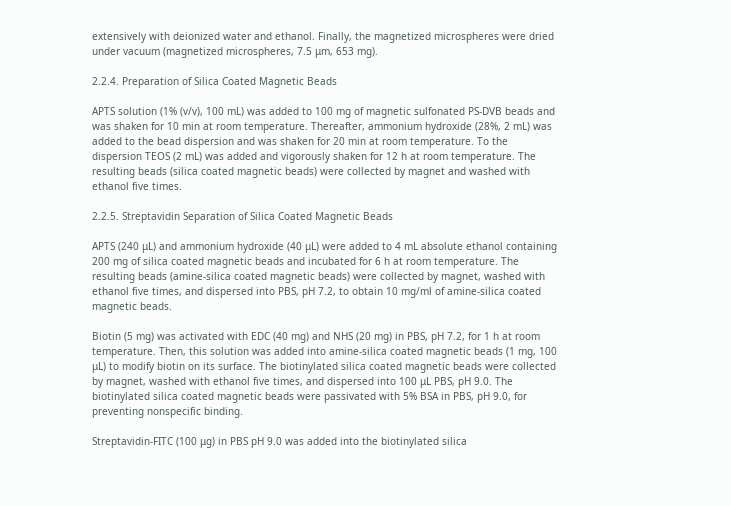extensively with deionized water and ethanol. Finally, the magnetized microspheres were dried under vacuum (magnetized microspheres, 7.5 μm, 653 mg).

2.2.4. Preparation of Silica Coated Magnetic Beads

APTS solution (1% (v/v), 100 mL) was added to 100 mg of magnetic sulfonated PS-DVB beads and was shaken for 10 min at room temperature. Thereafter, ammonium hydroxide (28%, 2 mL) was added to the bead dispersion and was shaken for 20 min at room temperature. To the dispersion TEOS (2 mL) was added and vigorously shaken for 12 h at room temperature. The resulting beads (silica coated magnetic beads) were collected by magnet and washed with ethanol five times.

2.2.5. Streptavidin Separation of Silica Coated Magnetic Beads

APTS (240 μL) and ammonium hydroxide (40 μL) were added to 4 mL absolute ethanol containing 200 mg of silica coated magnetic beads and incubated for 6 h at room temperature. The resulting beads (amine-silica coated magnetic beads) were collected by magnet, washed with ethanol five times, and dispersed into PBS, pH 7.2, to obtain 10 mg/ml of amine-silica coated magnetic beads.

Biotin (5 mg) was activated with EDC (40 mg) and NHS (20 mg) in PBS, pH 7.2, for 1 h at room temperature. Then, this solution was added into amine-silica coated magnetic beads (1 mg, 100 μL) to modify biotin on its surface. The biotinylated silica coated magnetic beads were collected by magnet, washed with ethanol five times, and dispersed into 100 μL PBS, pH 9.0. The biotinylated silica coated magnetic beads were passivated with 5% BSA in PBS, pH 9.0, for preventing nonspecific binding.

Streptavidin-FITC (100 μg) in PBS pH 9.0 was added into the biotinylated silica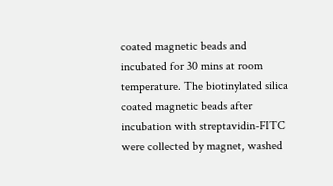coated magnetic beads and incubated for 30 mins at room temperature. The biotinylated silica coated magnetic beads after incubation with streptavidin-FITC were collected by magnet, washed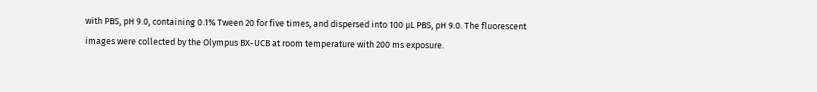with PBS, pH 9.0, containing 0.1% Tween 20 for five times, and dispersed into 100 μL PBS, pH 9.0. The fluorescent images were collected by the Olympus BX-UCB at room temperature with 200 ms exposure.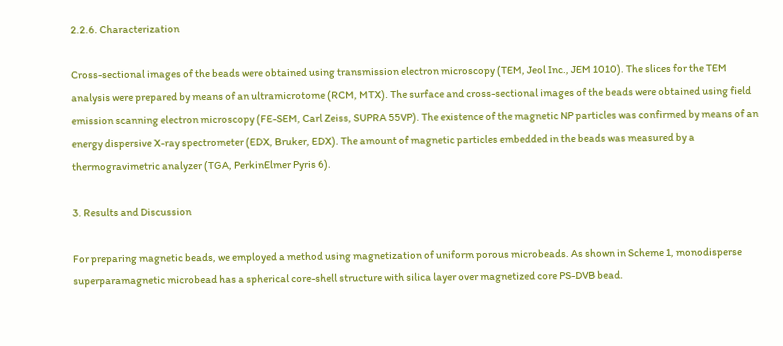2.2.6. Characterization

Cross-sectional images of the beads were obtained using transmission electron microscopy (TEM, Jeol Inc., JEM 1010). The slices for the TEM analysis were prepared by means of an ultramicrotome (RCM, MTX). The surface and cross-sectional images of the beads were obtained using field emission scanning electron microscopy (FE-SEM, Carl Zeiss, SUPRA 55VP). The existence of the magnetic NP particles was confirmed by means of an energy dispersive X-ray spectrometer (EDX, Bruker, EDX). The amount of magnetic particles embedded in the beads was measured by a thermogravimetric analyzer (TGA, PerkinElmer Pyris 6).

3. Results and Discussion

For preparing magnetic beads, we employed a method using magnetization of uniform porous microbeads. As shown in Scheme 1, monodisperse superparamagnetic microbead has a spherical core-shell structure with silica layer over magnetized core PS-DVB bead.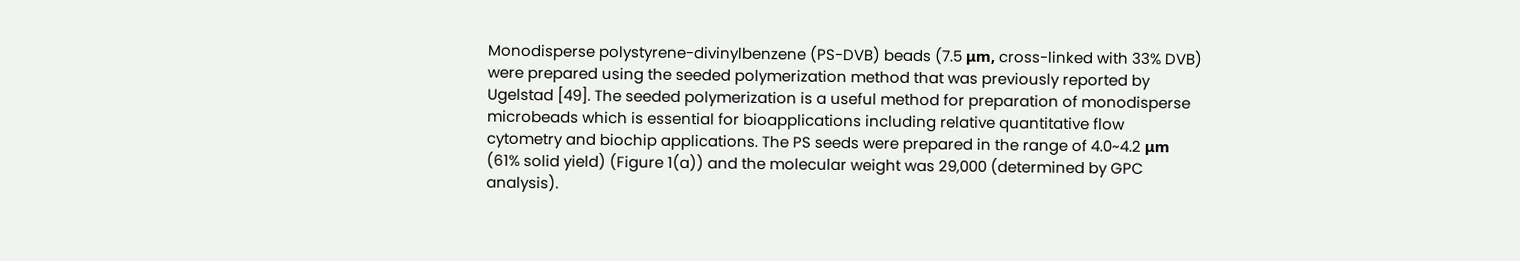Monodisperse polystyrene-divinylbenzene (PS-DVB) beads (7.5 μm, cross-linked with 33% DVB) were prepared using the seeded polymerization method that was previously reported by Ugelstad [49]. The seeded polymerization is a useful method for preparation of monodisperse microbeads which is essential for bioapplications including relative quantitative flow cytometry and biochip applications. The PS seeds were prepared in the range of 4.0~4.2 μm (61% solid yield) (Figure 1(a)) and the molecular weight was 29,000 (determined by GPC analysis).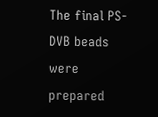The final PS-DVB beads were prepared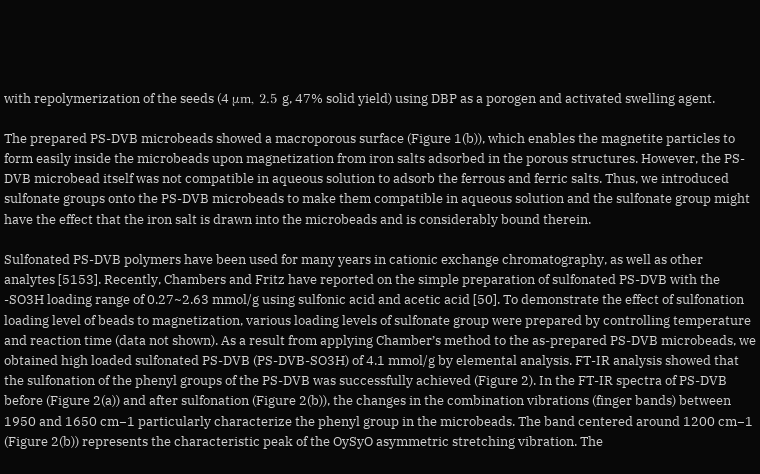with repolymerization of the seeds (4 μm, 2.5 g, 47% solid yield) using DBP as a porogen and activated swelling agent.

The prepared PS-DVB microbeads showed a macroporous surface (Figure 1(b)), which enables the magnetite particles to form easily inside the microbeads upon magnetization from iron salts adsorbed in the porous structures. However, the PS-DVB microbead itself was not compatible in aqueous solution to adsorb the ferrous and ferric salts. Thus, we introduced sulfonate groups onto the PS-DVB microbeads to make them compatible in aqueous solution and the sulfonate group might have the effect that the iron salt is drawn into the microbeads and is considerably bound therein.

Sulfonated PS-DVB polymers have been used for many years in cationic exchange chromatography, as well as other analytes [5153]. Recently, Chambers and Fritz have reported on the simple preparation of sulfonated PS-DVB with the -SO3H loading range of 0.27~2.63 mmol/g using sulfonic acid and acetic acid [50]. To demonstrate the effect of sulfonation loading level of beads to magnetization, various loading levels of sulfonate group were prepared by controlling temperature and reaction time (data not shown). As a result from applying Chamber’s method to the as-prepared PS-DVB microbeads, we obtained high loaded sulfonated PS-DVB (PS-DVB-SO3H) of 4.1 mmol/g by elemental analysis. FT-IR analysis showed that the sulfonation of the phenyl groups of the PS-DVB was successfully achieved (Figure 2). In the FT-IR spectra of PS-DVB before (Figure 2(a)) and after sulfonation (Figure 2(b)), the changes in the combination vibrations (finger bands) between 1950 and 1650 cm−1 particularly characterize the phenyl group in the microbeads. The band centered around 1200 cm−1 (Figure 2(b)) represents the characteristic peak of the OySyO asymmetric stretching vibration. The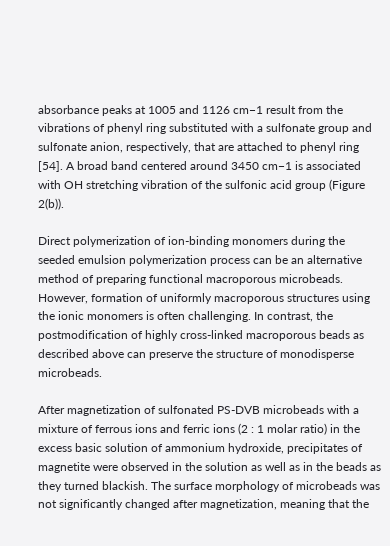absorbance peaks at 1005 and 1126 cm−1 result from the vibrations of phenyl ring substituted with a sulfonate group and sulfonate anion, respectively, that are attached to phenyl ring [54]. A broad band centered around 3450 cm−1 is associated with OH stretching vibration of the sulfonic acid group (Figure 2(b)).

Direct polymerization of ion-binding monomers during the seeded emulsion polymerization process can be an alternative method of preparing functional macroporous microbeads. However, formation of uniformly macroporous structures using the ionic monomers is often challenging. In contrast, the postmodification of highly cross-linked macroporous beads as described above can preserve the structure of monodisperse microbeads.

After magnetization of sulfonated PS-DVB microbeads with a mixture of ferrous ions and ferric ions (2 : 1 molar ratio) in the excess basic solution of ammonium hydroxide, precipitates of magnetite were observed in the solution as well as in the beads as they turned blackish. The surface morphology of microbeads was not significantly changed after magnetization, meaning that the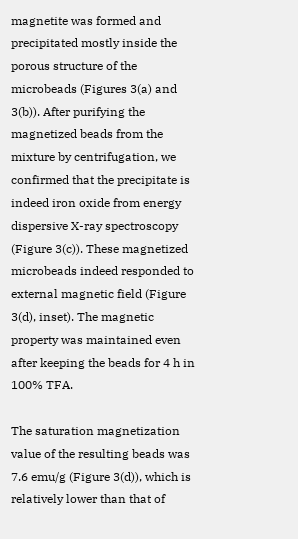magnetite was formed and precipitated mostly inside the porous structure of the microbeads (Figures 3(a) and 3(b)). After purifying the magnetized beads from the mixture by centrifugation, we confirmed that the precipitate is indeed iron oxide from energy dispersive X-ray spectroscopy (Figure 3(c)). These magnetized microbeads indeed responded to external magnetic field (Figure 3(d), inset). The magnetic property was maintained even after keeping the beads for 4 h in 100% TFA.

The saturation magnetization value of the resulting beads was 7.6 emu/g (Figure 3(d)), which is relatively lower than that of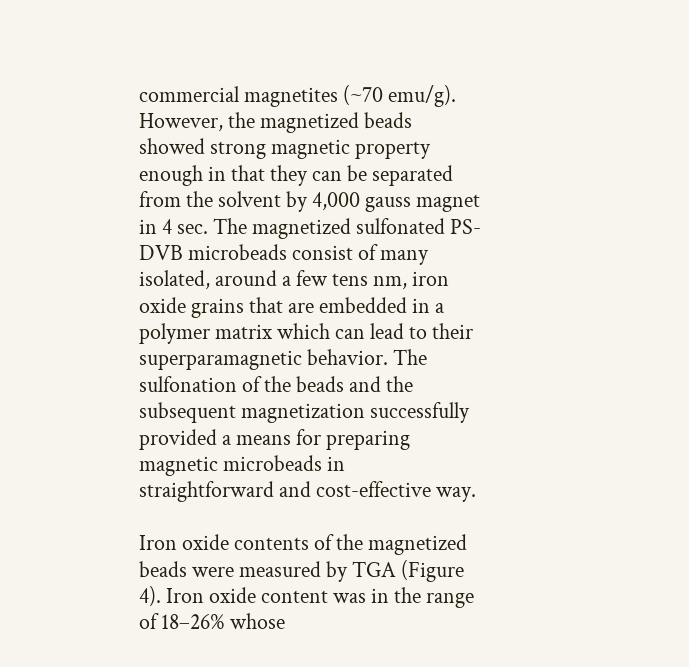commercial magnetites (~70 emu/g). However, the magnetized beads showed strong magnetic property enough in that they can be separated from the solvent by 4,000 gauss magnet in 4 sec. The magnetized sulfonated PS-DVB microbeads consist of many isolated, around a few tens nm, iron oxide grains that are embedded in a polymer matrix which can lead to their superparamagnetic behavior. The sulfonation of the beads and the subsequent magnetization successfully provided a means for preparing magnetic microbeads in straightforward and cost-effective way.

Iron oxide contents of the magnetized beads were measured by TGA (Figure 4). Iron oxide content was in the range of 18–26% whose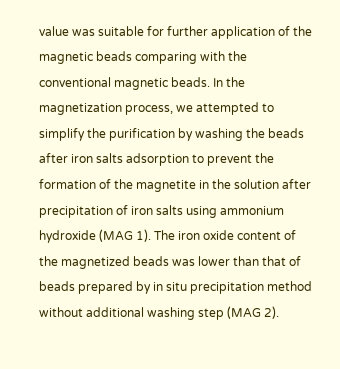value was suitable for further application of the magnetic beads comparing with the conventional magnetic beads. In the magnetization process, we attempted to simplify the purification by washing the beads after iron salts adsorption to prevent the formation of the magnetite in the solution after precipitation of iron salts using ammonium hydroxide (MAG 1). The iron oxide content of the magnetized beads was lower than that of beads prepared by in situ precipitation method without additional washing step (MAG 2).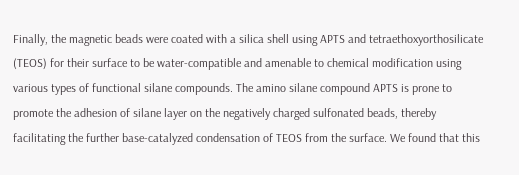Finally, the magnetic beads were coated with a silica shell using APTS and tetraethoxyorthosilicate (TEOS) for their surface to be water-compatible and amenable to chemical modification using various types of functional silane compounds. The amino silane compound APTS is prone to promote the adhesion of silane layer on the negatively charged sulfonated beads, thereby facilitating the further base-catalyzed condensation of TEOS from the surface. We found that this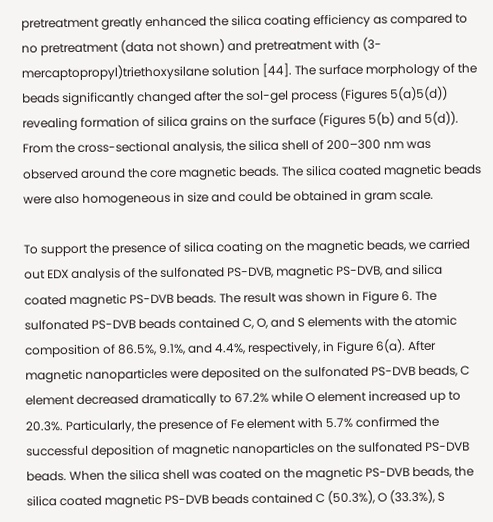pretreatment greatly enhanced the silica coating efficiency as compared to no pretreatment (data not shown) and pretreatment with (3-mercaptopropyl)triethoxysilane solution [44]. The surface morphology of the beads significantly changed after the sol-gel process (Figures 5(a)5(d)) revealing formation of silica grains on the surface (Figures 5(b) and 5(d)). From the cross-sectional analysis, the silica shell of 200–300 nm was observed around the core magnetic beads. The silica coated magnetic beads were also homogeneous in size and could be obtained in gram scale.

To support the presence of silica coating on the magnetic beads, we carried out EDX analysis of the sulfonated PS-DVB, magnetic PS-DVB, and silica coated magnetic PS-DVB beads. The result was shown in Figure 6. The sulfonated PS-DVB beads contained C, O, and S elements with the atomic composition of 86.5%, 9.1%, and 4.4%, respectively, in Figure 6(a). After magnetic nanoparticles were deposited on the sulfonated PS-DVB beads, C element decreased dramatically to 67.2% while O element increased up to 20.3%. Particularly, the presence of Fe element with 5.7% confirmed the successful deposition of magnetic nanoparticles on the sulfonated PS-DVB beads. When the silica shell was coated on the magnetic PS-DVB beads, the silica coated magnetic PS-DVB beads contained C (50.3%), O (33.3%), S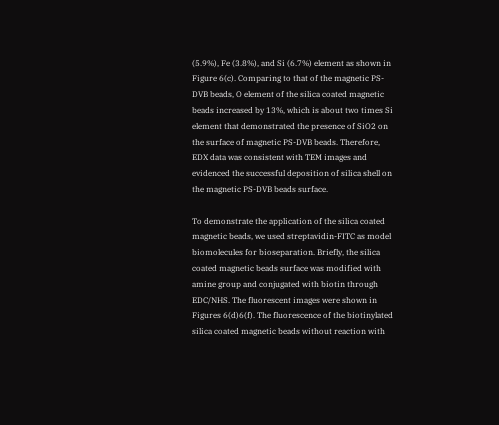(5.9%), Fe (3.8%), and Si (6.7%) element as shown in Figure 6(c). Comparing to that of the magnetic PS-DVB beads, O element of the silica coated magnetic beads increased by 13%, which is about two times Si element that demonstrated the presence of SiO2 on the surface of magnetic PS-DVB beads. Therefore, EDX data was consistent with TEM images and evidenced the successful deposition of silica shell on the magnetic PS-DVB beads surface.

To demonstrate the application of the silica coated magnetic beads, we used streptavidin-FITC as model biomolecules for bioseparation. Briefly, the silica coated magnetic beads surface was modified with amine group and conjugated with biotin through EDC/NHS. The fluorescent images were shown in Figures 6(d)6(f). The fluorescence of the biotinylated silica coated magnetic beads without reaction with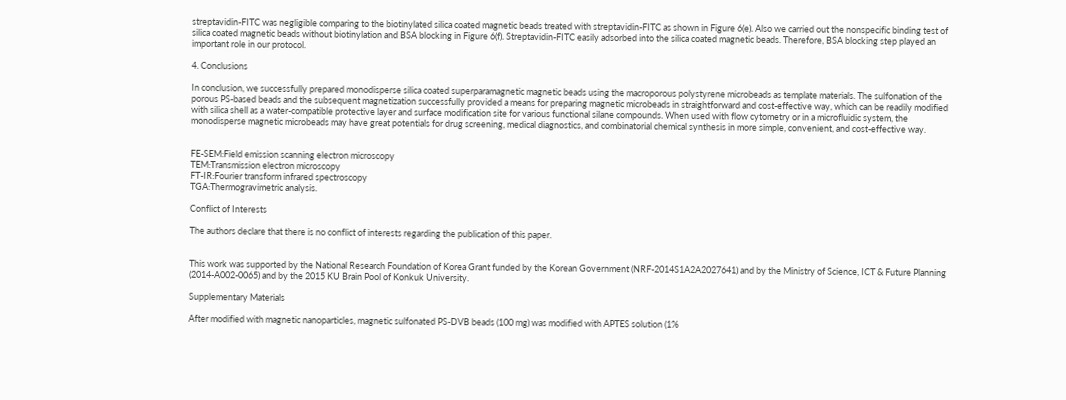streptavidin-FITC was negligible comparing to the biotinylated silica coated magnetic beads treated with streptavidin-FITC as shown in Figure 6(e). Also we carried out the nonspecific binding test of silica coated magnetic beads without biotinylation and BSA blocking in Figure 6(f). Streptavidin-FITC easily adsorbed into the silica coated magnetic beads. Therefore, BSA blocking step played an important role in our protocol.

4. Conclusions

In conclusion, we successfully prepared monodisperse silica coated superparamagnetic magnetic beads using the macroporous polystyrene microbeads as template materials. The sulfonation of the porous PS-based beads and the subsequent magnetization successfully provided a means for preparing magnetic microbeads in straightforward and cost-effective way, which can be readily modified with silica shell as a water-compatible protective layer and surface modification site for various functional silane compounds. When used with flow cytometry or in a microfluidic system, the monodisperse magnetic microbeads may have great potentials for drug screening, medical diagnostics, and combinatorial chemical synthesis in more simple, convenient, and cost-effective way.


FE-SEM:Field emission scanning electron microscopy
TEM:Transmission electron microscopy
FT-IR:Fourier transform infrared spectroscopy
TGA:Thermogravimetric analysis.

Conflict of Interests

The authors declare that there is no conflict of interests regarding the publication of this paper.


This work was supported by the National Research Foundation of Korea Grant funded by the Korean Government (NRF-2014S1A2A2027641) and by the Ministry of Science, ICT & Future Planning (2014-A002-0065) and by the 2015 KU Brain Pool of Konkuk University.

Supplementary Materials

After modified with magnetic nanoparticles, magnetic sulfonated PS-DVB beads (100 mg) was modified with APTES solution (1%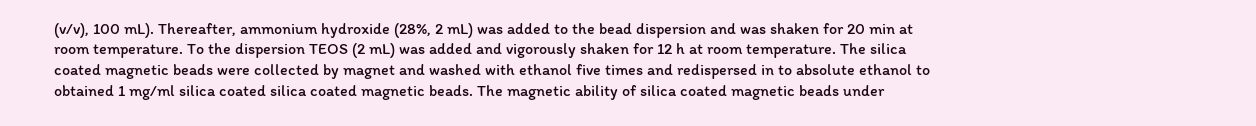(v/v), 100 mL). Thereafter, ammonium hydroxide (28%, 2 mL) was added to the bead dispersion and was shaken for 20 min at room temperature. To the dispersion TEOS (2 mL) was added and vigorously shaken for 12 h at room temperature. The silica coated magnetic beads were collected by magnet and washed with ethanol five times and redispersed in to absolute ethanol to obtained 1 mg/ml silica coated silica coated magnetic beads. The magnetic ability of silica coated magnetic beads under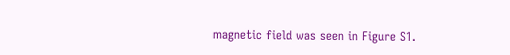magnetic field was seen in Figure S1.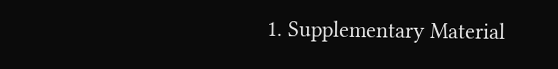1. Supplementary Material